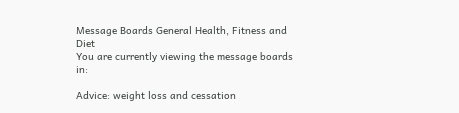Message Boards General Health, Fitness and Diet
You are currently viewing the message boards in:

Advice: weight loss and cessation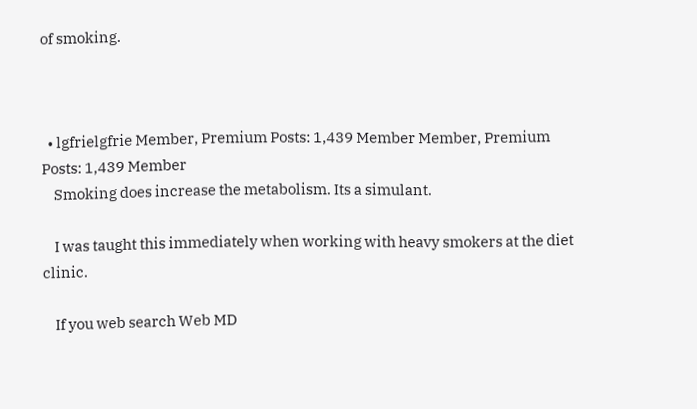of smoking.



  • lgfrielgfrie Member, Premium Posts: 1,439 Member Member, Premium Posts: 1,439 Member
    Smoking does increase the metabolism. Its a simulant.

    I was taught this immediately when working with heavy smokers at the diet clinic.

    If you web search Web MD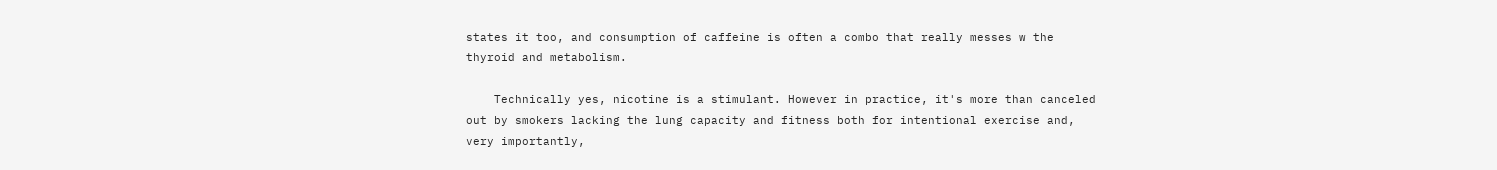states it too, and consumption of caffeine is often a combo that really messes w the thyroid and metabolism.

    Technically yes, nicotine is a stimulant. However in practice, it's more than canceled out by smokers lacking the lung capacity and fitness both for intentional exercise and, very importantly,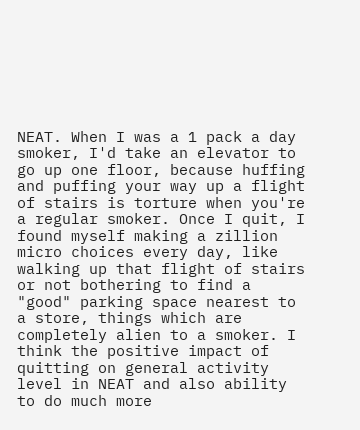NEAT. When I was a 1 pack a day smoker, I'd take an elevator to go up one floor, because huffing and puffing your way up a flight of stairs is torture when you're a regular smoker. Once I quit, I found myself making a zillion micro choices every day, like walking up that flight of stairs or not bothering to find a "good" parking space nearest to a store, things which are completely alien to a smoker. I think the positive impact of quitting on general activity level in NEAT and also ability to do much more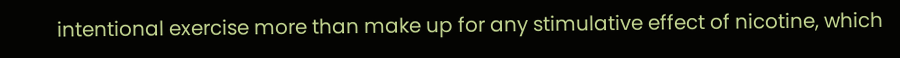intentional exercise more than make up for any stimulative effect of nicotine, which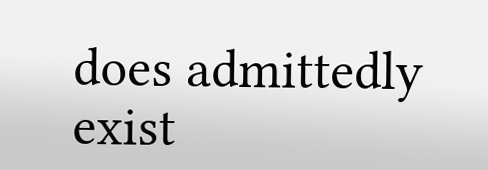does admittedly exist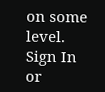on some level.
Sign In or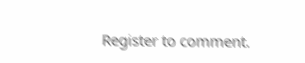Register to comment.